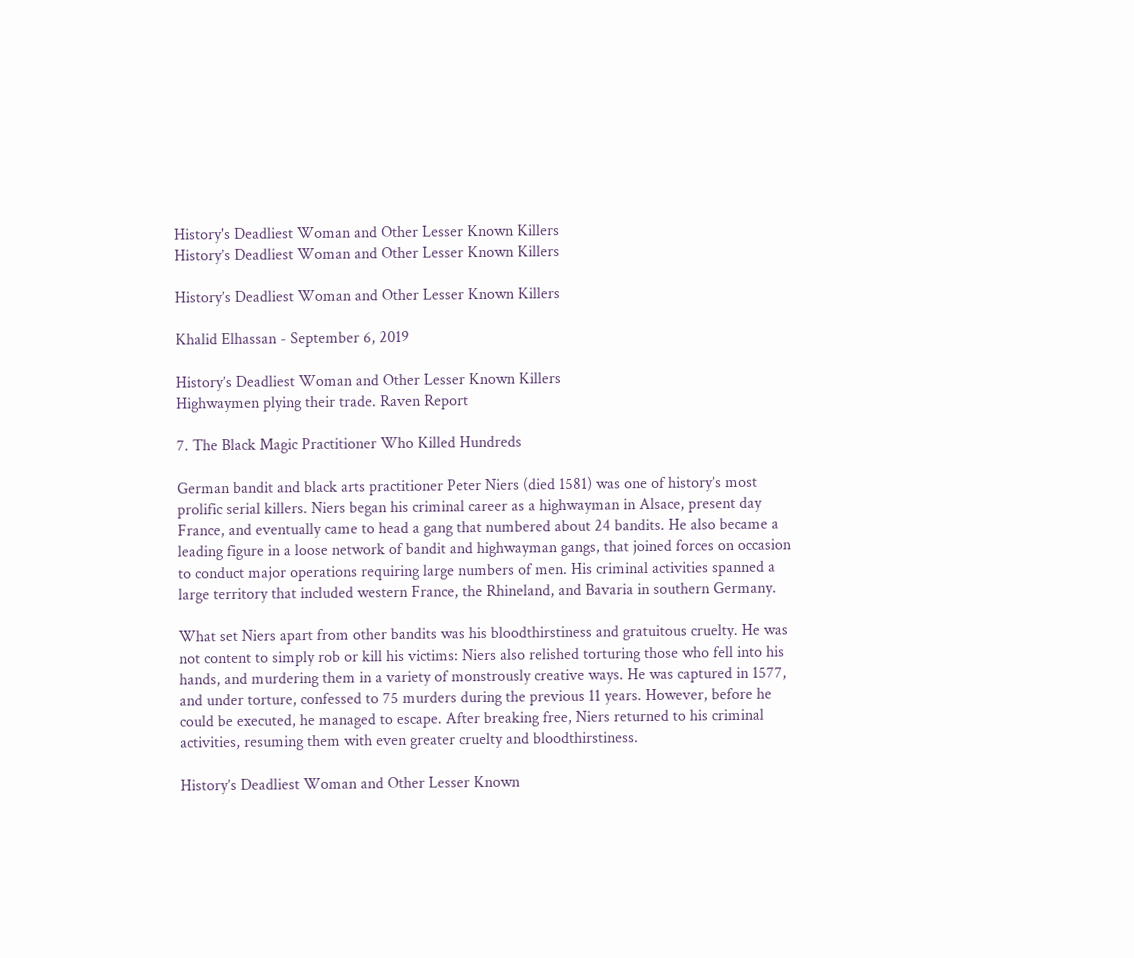History's Deadliest Woman and Other Lesser Known Killers
History’s Deadliest Woman and Other Lesser Known Killers

History’s Deadliest Woman and Other Lesser Known Killers

Khalid Elhassan - September 6, 2019

History’s Deadliest Woman and Other Lesser Known Killers
Highwaymen plying their trade. Raven Report

7. The Black Magic Practitioner Who Killed Hundreds

German bandit and black arts practitioner Peter Niers (died 1581) was one of history’s most prolific serial killers. Niers began his criminal career as a highwayman in Alsace, present day France, and eventually came to head a gang that numbered about 24 bandits. He also became a leading figure in a loose network of bandit and highwayman gangs, that joined forces on occasion to conduct major operations requiring large numbers of men. His criminal activities spanned a large territory that included western France, the Rhineland, and Bavaria in southern Germany.

What set Niers apart from other bandits was his bloodthirstiness and gratuitous cruelty. He was not content to simply rob or kill his victims: Niers also relished torturing those who fell into his hands, and murdering them in a variety of monstrously creative ways. He was captured in 1577, and under torture, confessed to 75 murders during the previous 11 years. However, before he could be executed, he managed to escape. After breaking free, Niers returned to his criminal activities, resuming them with even greater cruelty and bloodthirstiness.

History’s Deadliest Woman and Other Lesser Known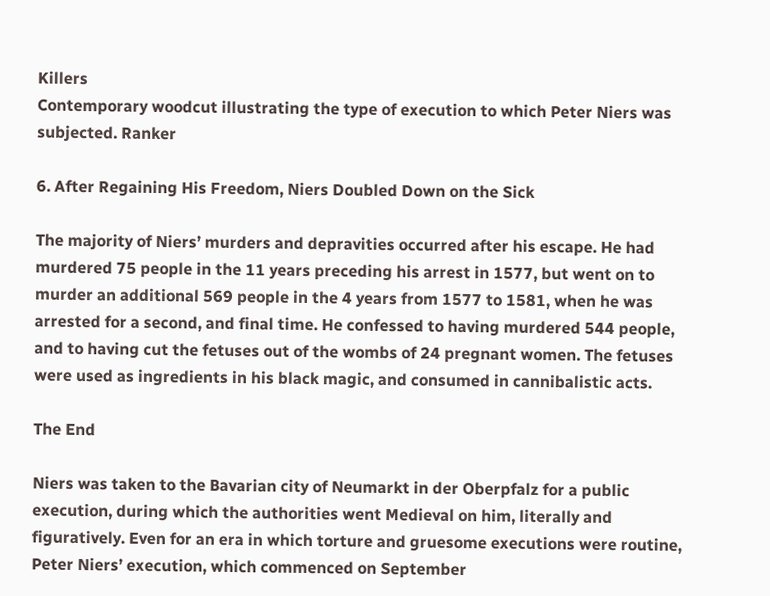Killers
Contemporary woodcut illustrating the type of execution to which Peter Niers was subjected. Ranker

6. After Regaining His Freedom, Niers Doubled Down on the Sick

The majority of Niers’ murders and depravities occurred after his escape. He had murdered 75 people in the 11 years preceding his arrest in 1577, but went on to murder an additional 569 people in the 4 years from 1577 to 1581, when he was arrested for a second, and final time. He confessed to having murdered 544 people, and to having cut the fetuses out of the wombs of 24 pregnant women. The fetuses were used as ingredients in his black magic, and consumed in cannibalistic acts.

The End

Niers was taken to the Bavarian city of Neumarkt in der Oberpfalz for a public execution, during which the authorities went Medieval on him, literally and figuratively. Even for an era in which torture and gruesome executions were routine, Peter Niers’ execution, which commenced on September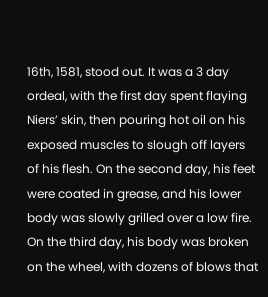16th, 1581, stood out. It was a 3 day ordeal, with the first day spent flaying Niers’ skin, then pouring hot oil on his exposed muscles to slough off layers of his flesh. On the second day, his feet were coated in grease, and his lower body was slowly grilled over a low fire. On the third day, his body was broken on the wheel, with dozens of blows that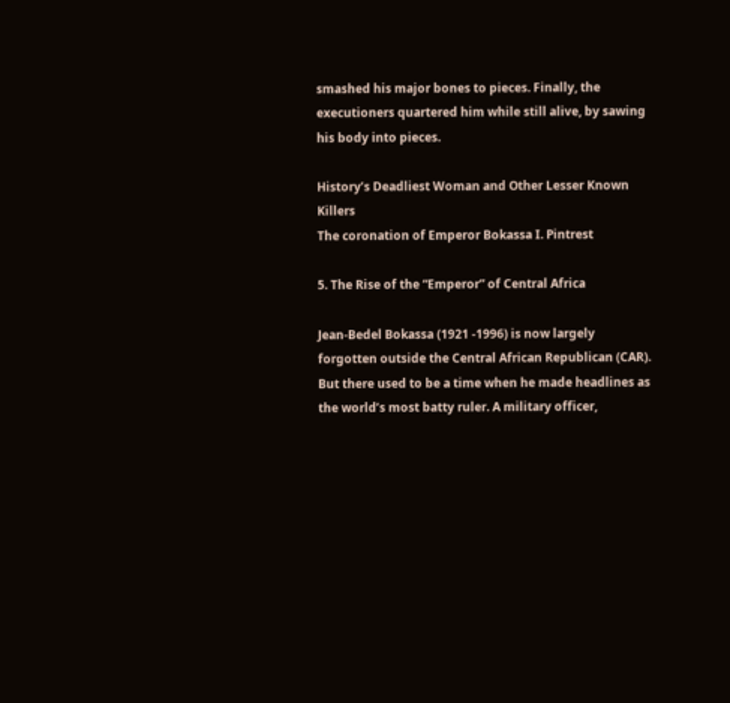smashed his major bones to pieces. Finally, the executioners quartered him while still alive, by sawing his body into pieces.

History’s Deadliest Woman and Other Lesser Known Killers
The coronation of Emperor Bokassa I. Pintrest

5. The Rise of the “Emperor” of Central Africa

Jean-Bedel Bokassa (1921 -1996) is now largely forgotten outside the Central African Republican (CAR). But there used to be a time when he made headlines as the world’s most batty ruler. A military officer,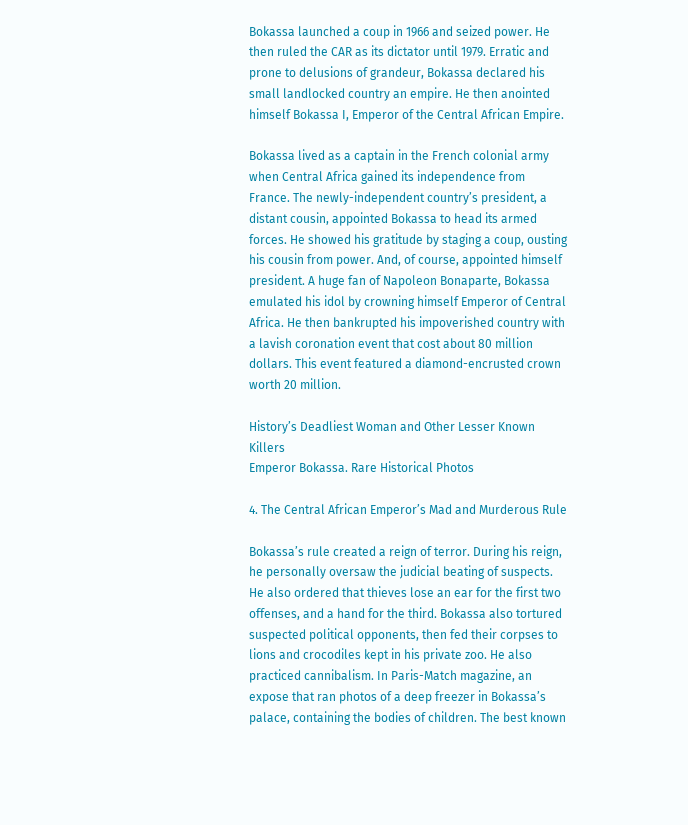Bokassa launched a coup in 1966 and seized power. He then ruled the CAR as its dictator until 1979. Erratic and prone to delusions of grandeur, Bokassa declared his small landlocked country an empire. He then anointed himself Bokassa I, Emperor of the Central African Empire.

Bokassa lived as a captain in the French colonial army when Central Africa gained its independence from France. The newly-independent country’s president, a distant cousin, appointed Bokassa to head its armed forces. He showed his gratitude by staging a coup, ousting his cousin from power. And, of course, appointed himself president. A huge fan of Napoleon Bonaparte, Bokassa emulated his idol by crowning himself Emperor of Central Africa. He then bankrupted his impoverished country with a lavish coronation event that cost about 80 million dollars. This event featured a diamond-encrusted crown worth 20 million.

History’s Deadliest Woman and Other Lesser Known Killers
Emperor Bokassa. Rare Historical Photos

4. The Central African Emperor’s Mad and Murderous Rule

Bokassa’s rule created a reign of terror. During his reign, he personally oversaw the judicial beating of suspects. He also ordered that thieves lose an ear for the first two offenses, and a hand for the third. Bokassa also tortured suspected political opponents, then fed their corpses to lions and crocodiles kept in his private zoo. He also practiced cannibalism. In Paris-Match magazine, an expose that ran photos of a deep freezer in Bokassa’s palace, containing the bodies of children. The best known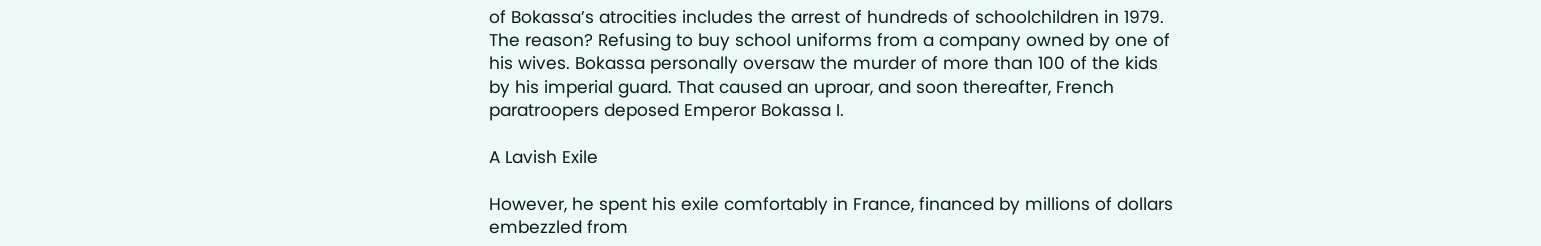of Bokassa’s atrocities includes the arrest of hundreds of schoolchildren in 1979. The reason? Refusing to buy school uniforms from a company owned by one of his wives. Bokassa personally oversaw the murder of more than 100 of the kids by his imperial guard. That caused an uproar, and soon thereafter, French paratroopers deposed Emperor Bokassa I.

A Lavish Exile

However, he spent his exile comfortably in France, financed by millions of dollars embezzled from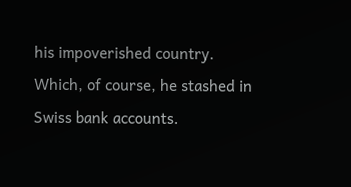his impoverished country. Which, of course, he stashed in Swiss bank accounts.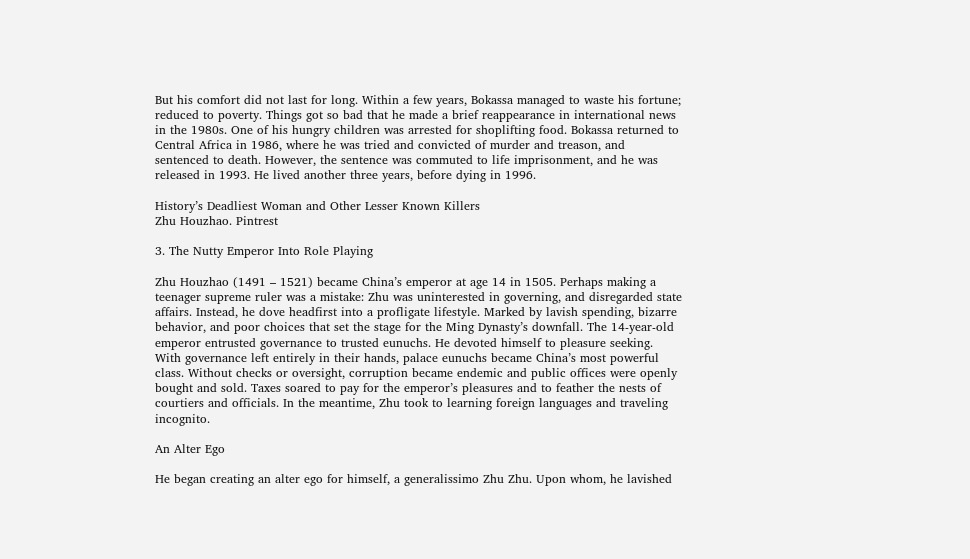But his comfort did not last for long. Within a few years, Bokassa managed to waste his fortune; reduced to poverty. Things got so bad that he made a brief reappearance in international news in the 1980s. One of his hungry children was arrested for shoplifting food. Bokassa returned to Central Africa in 1986, where he was tried and convicted of murder and treason, and sentenced to death. However, the sentence was commuted to life imprisonment, and he was released in 1993. He lived another three years, before dying in 1996.

History’s Deadliest Woman and Other Lesser Known Killers
Zhu Houzhao. Pintrest

3. The Nutty Emperor Into Role Playing

Zhu Houzhao (1491 – 1521) became China’s emperor at age 14 in 1505. Perhaps making a teenager supreme ruler was a mistake: Zhu was uninterested in governing, and disregarded state affairs. Instead, he dove headfirst into a profligate lifestyle. Marked by lavish spending, bizarre behavior, and poor choices that set the stage for the Ming Dynasty’s downfall. The 14-year-old emperor entrusted governance to trusted eunuchs. He devoted himself to pleasure seeking. With governance left entirely in their hands, palace eunuchs became China’s most powerful class. Without checks or oversight, corruption became endemic and public offices were openly bought and sold. Taxes soared to pay for the emperor’s pleasures and to feather the nests of courtiers and officials. In the meantime, Zhu took to learning foreign languages and traveling incognito.

An Alter Ego

He began creating an alter ego for himself, a generalissimo Zhu Zhu. Upon whom, he lavished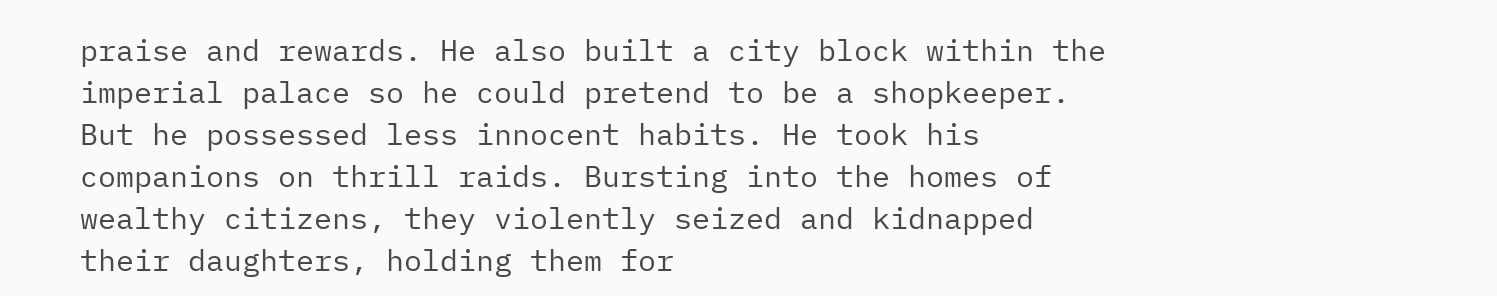praise and rewards. He also built a city block within the imperial palace so he could pretend to be a shopkeeper. But he possessed less innocent habits. He took his companions on thrill raids. Bursting into the homes of wealthy citizens, they violently seized and kidnapped their daughters, holding them for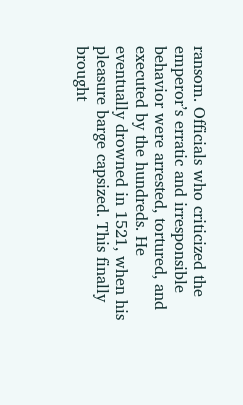ransom. Officials who criticized the emperor’s erratic and irresponsible behavior were arrested, tortured, and executed by the hundreds. He eventually drowned in 1521, when his pleasure barge capsized. This finally brought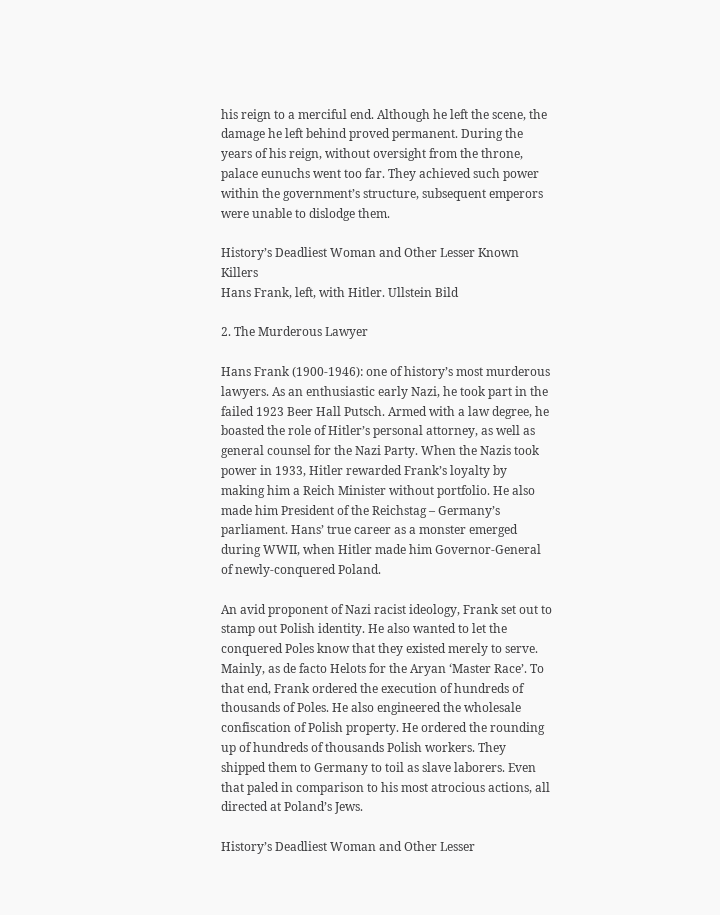his reign to a merciful end. Although he left the scene, the damage he left behind proved permanent. During the years of his reign, without oversight from the throne, palace eunuchs went too far. They achieved such power within the government’s structure, subsequent emperors were unable to dislodge them.

History’s Deadliest Woman and Other Lesser Known Killers
Hans Frank, left, with Hitler. Ullstein Bild

2. The Murderous Lawyer

Hans Frank (1900-1946): one of history’s most murderous lawyers. As an enthusiastic early Nazi, he took part in the failed 1923 Beer Hall Putsch. Armed with a law degree, he boasted the role of Hitler’s personal attorney, as well as general counsel for the Nazi Party. When the Nazis took power in 1933, Hitler rewarded Frank’s loyalty by making him a Reich Minister without portfolio. He also made him President of the Reichstag – Germany’s parliament. Hans’ true career as a monster emerged during WWII, when Hitler made him Governor-General of newly-conquered Poland.

An avid proponent of Nazi racist ideology, Frank set out to stamp out Polish identity. He also wanted to let the conquered Poles know that they existed merely to serve. Mainly, as de facto Helots for the Aryan ‘Master Race’. To that end, Frank ordered the execution of hundreds of thousands of Poles. He also engineered the wholesale confiscation of Polish property. He ordered the rounding up of hundreds of thousands Polish workers. They shipped them to Germany to toil as slave laborers. Even that paled in comparison to his most atrocious actions, all directed at Poland’s Jews.

History’s Deadliest Woman and Other Lesser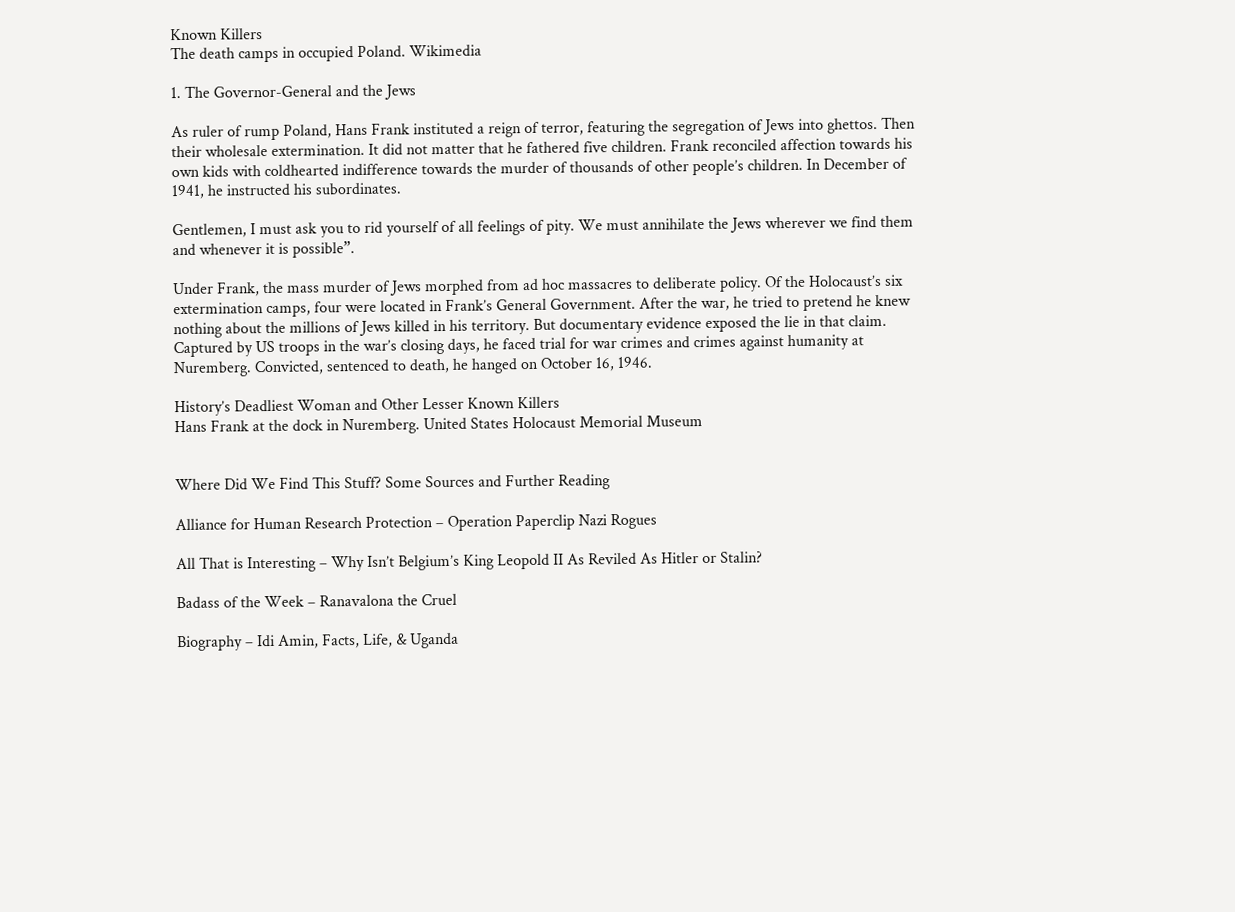Known Killers
The death camps in occupied Poland. Wikimedia

1. The Governor-General and the Jews

As ruler of rump Poland, Hans Frank instituted a reign of terror, featuring the segregation of Jews into ghettos. Then their wholesale extermination. It did not matter that he fathered five children. Frank reconciled affection towards his own kids with coldhearted indifference towards the murder of thousands of other people’s children. In December of 1941, he instructed his subordinates.

Gentlemen, I must ask you to rid yourself of all feelings of pity. We must annihilate the Jews wherever we find them and whenever it is possible”.

Under Frank, the mass murder of Jews morphed from ad hoc massacres to deliberate policy. Of the Holocaust’s six extermination camps, four were located in Frank’s General Government. After the war, he tried to pretend he knew nothing about the millions of Jews killed in his territory. But documentary evidence exposed the lie in that claim. Captured by US troops in the war’s closing days, he faced trial for war crimes and crimes against humanity at Nuremberg. Convicted, sentenced to death, he hanged on October 16, 1946.

History’s Deadliest Woman and Other Lesser Known Killers
Hans Frank at the dock in Nuremberg. United States Holocaust Memorial Museum


Where Did We Find This Stuff? Some Sources and Further Reading

Alliance for Human Research Protection – Operation Paperclip Nazi Rogues

All That is Interesting – Why Isn’t Belgium’s King Leopold II As Reviled As Hitler or Stalin?

Badass of the Week – Ranavalona the Cruel

Biography – Idi Amin, Facts, Life, & Uganda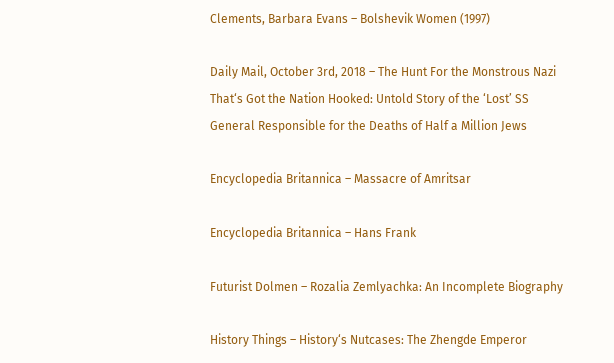Clements, Barbara Evans – Bolshevik Women (1997)

Daily Mail, October 3rd, 2018 – The Hunt For the Monstrous Nazi That‘s Got the Nation Hooked: Untold Story of the ‘Lost’ SS General Responsible for the Deaths of Half a Million Jews

Encyclopedia Britannica – Massacre of Amritsar

Encyclopedia Britannica – Hans Frank

Futurist Dolmen – Rozalia Zemlyachka: An Incomplete Biography

History Things – History‘s Nutcases: The Zhengde Emperor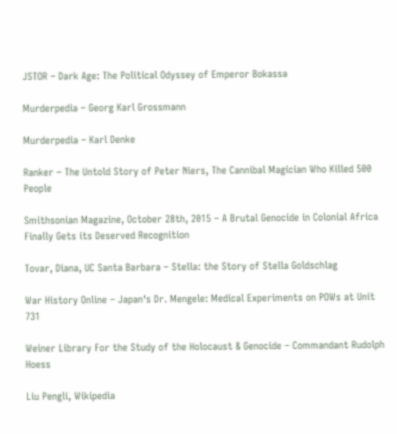JSTOR – Dark Age: The Political Odyssey of Emperor Bokassa

Murderpedia – Georg Karl Grossmann

Murderpedia – Karl Denke

Ranker – The Untold Story of Peter Niers, The Cannibal Magician Who Killed 500 People

Smithsonian Magazine, October 28th, 2015 – A Brutal Genocide in Colonial Africa Finally Gets its Deserved Recognition

Tovar, Diana, UC Santa Barbara – Stella: the Story of Stella Goldschlag

War History Online – Japan‘s Dr. Mengele: Medical Experiments on POWs at Unit 731

Weiner Library For the Study of the Holocaust & Genocide – Commandant Rudolph Hoess

Liu Pengli, Wikipedia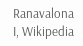Ranavalona I, Wikipedia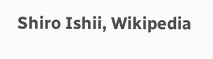Shiro Ishii, Wikipedia